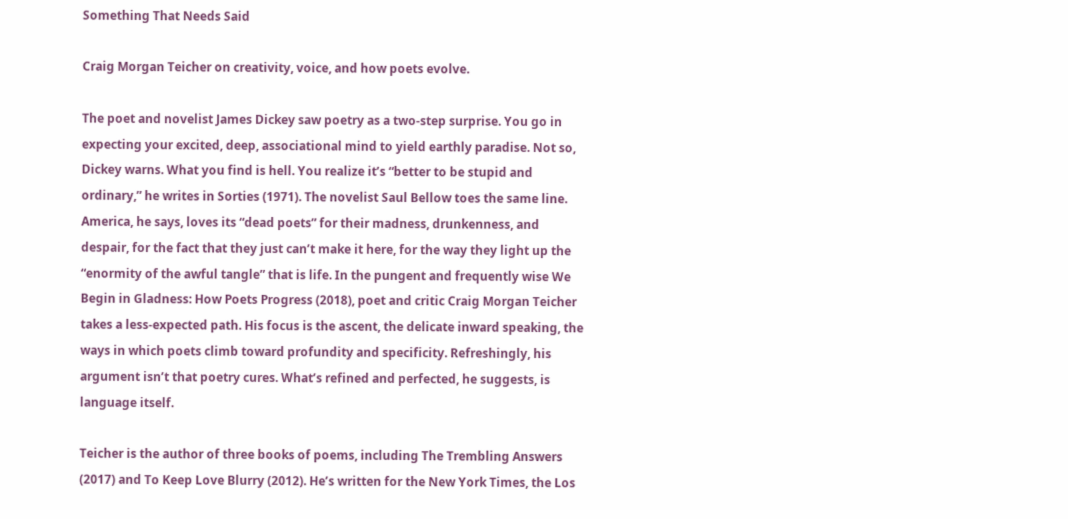Something That Needs Said

Craig Morgan Teicher on creativity, voice, and how poets evolve.

The poet and novelist James Dickey saw poetry as a two-step surprise. You go in expecting your excited, deep, associational mind to yield earthly paradise. Not so, Dickey warns. What you find is hell. You realize it’s “better to be stupid and ordinary,” he writes in Sorties (1971). The novelist Saul Bellow toes the same line. America, he says, loves its “dead poets” for their madness, drunkenness, and despair, for the fact that they just can’t make it here, for the way they light up the “enormity of the awful tangle” that is life. In the pungent and frequently wise We Begin in Gladness: How Poets Progress (2018), poet and critic Craig Morgan Teicher takes a less-expected path. His focus is the ascent, the delicate inward speaking, the ways in which poets climb toward profundity and specificity. Refreshingly, his argument isn’t that poetry cures. What’s refined and perfected, he suggests, is language itself.

Teicher is the author of three books of poems, including The Trembling Answers (2017) and To Keep Love Blurry (2012). He’s written for the New York Times, the Los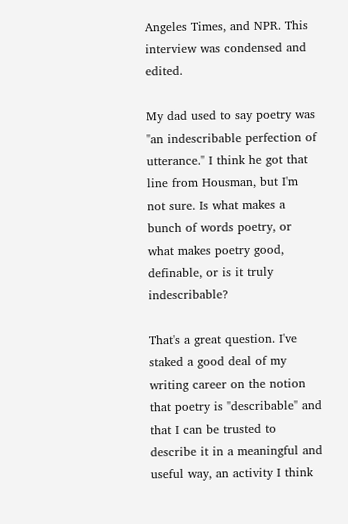Angeles Times, and NPR. This interview was condensed and edited.

My dad used to say poetry was "an indescribable perfection of utterance." I think he got that line from Housman, but I'm not sure. Is what makes a bunch of words poetry, or what makes poetry good, definable, or is it truly indescribable?

That's a great question. I've staked a good deal of my writing career on the notion that poetry is "describable" and that I can be trusted to describe it in a meaningful and useful way, an activity I think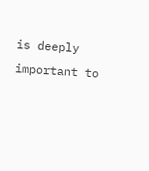is deeply important to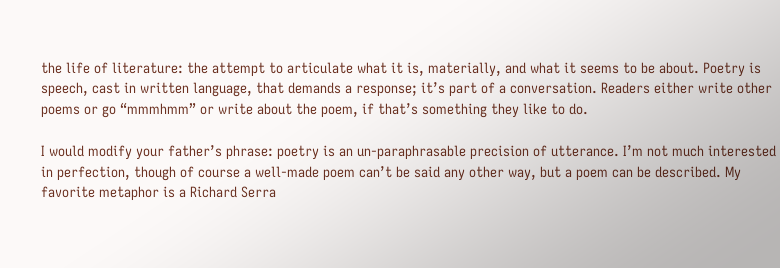the life of literature: the attempt to articulate what it is, materially, and what it seems to be about. Poetry is speech, cast in written language, that demands a response; it’s part of a conversation. Readers either write other poems or go “mmmhmm” or write about the poem, if that’s something they like to do.

I would modify your father’s phrase: poetry is an un-paraphrasable precision of utterance. I’m not much interested in perfection, though of course a well-made poem can’t be said any other way, but a poem can be described. My favorite metaphor is a Richard Serra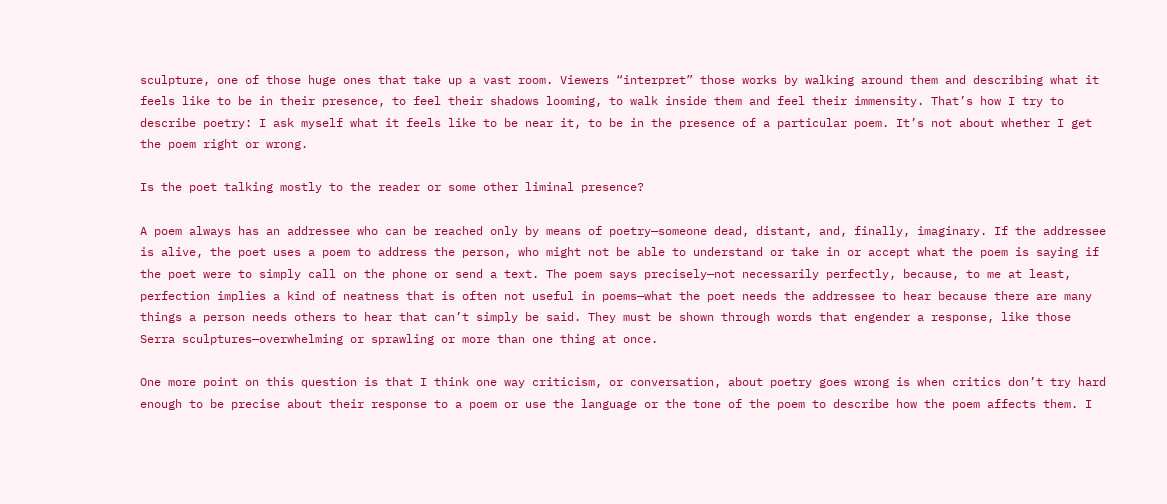sculpture, one of those huge ones that take up a vast room. Viewers “interpret” those works by walking around them and describing what it feels like to be in their presence, to feel their shadows looming, to walk inside them and feel their immensity. That’s how I try to describe poetry: I ask myself what it feels like to be near it, to be in the presence of a particular poem. It’s not about whether I get the poem right or wrong.

Is the poet talking mostly to the reader or some other liminal presence?

A poem always has an addressee who can be reached only by means of poetry—someone dead, distant, and, finally, imaginary. If the addressee is alive, the poet uses a poem to address the person, who might not be able to understand or take in or accept what the poem is saying if the poet were to simply call on the phone or send a text. The poem says precisely—not necessarily perfectly, because, to me at least, perfection implies a kind of neatness that is often not useful in poems—what the poet needs the addressee to hear because there are many things a person needs others to hear that can’t simply be said. They must be shown through words that engender a response, like those Serra sculptures—overwhelming or sprawling or more than one thing at once.

One more point on this question is that I think one way criticism, or conversation, about poetry goes wrong is when critics don’t try hard enough to be precise about their response to a poem or use the language or the tone of the poem to describe how the poem affects them. I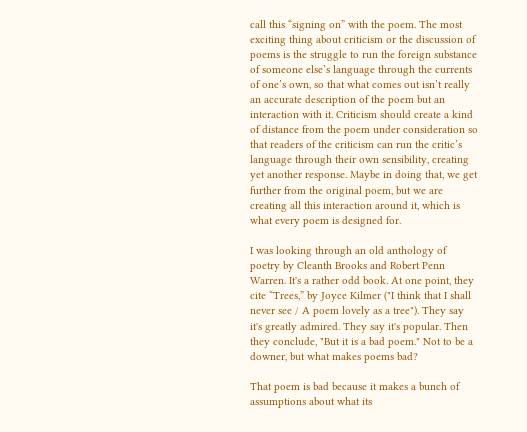call this “signing on” with the poem. The most exciting thing about criticism or the discussion of poems is the struggle to run the foreign substance of someone else’s language through the currents of one’s own, so that what comes out isn’t really an accurate description of the poem but an interaction with it. Criticism should create a kind of distance from the poem under consideration so that readers of the criticism can run the critic’s language through their own sensibility, creating yet another response. Maybe in doing that, we get further from the original poem, but we are creating all this interaction around it, which is what every poem is designed for.

I was looking through an old anthology of poetry by Cleanth Brooks and Robert Penn Warren. It's a rather odd book. At one point, they cite “Trees,” by Joyce Kilmer ("I think that I shall never see / A poem lovely as a tree"). They say it's greatly admired. They say it's popular. Then they conclude, "But it is a bad poem." Not to be a downer, but what makes poems bad?

That poem is bad because it makes a bunch of assumptions about what its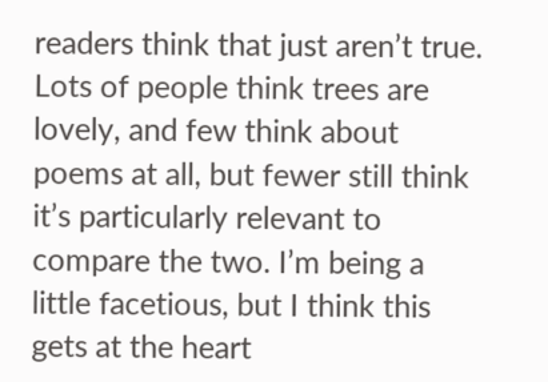readers think that just aren’t true. Lots of people think trees are lovely, and few think about poems at all, but fewer still think it’s particularly relevant to compare the two. I’m being a little facetious, but I think this gets at the heart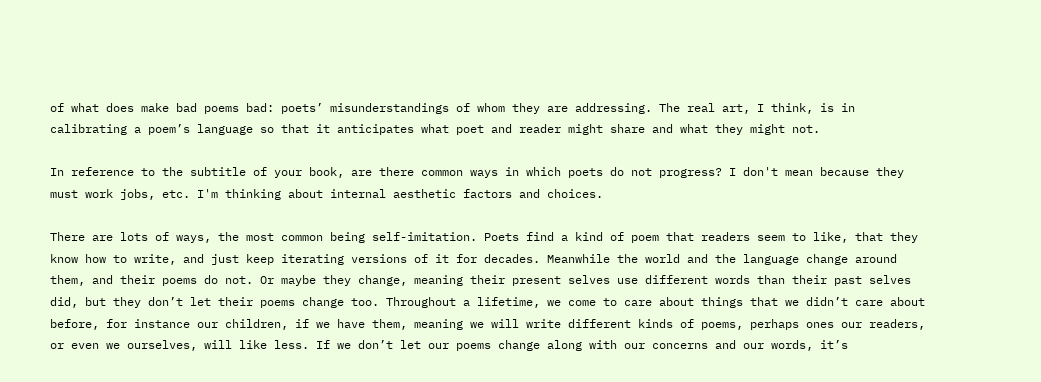of what does make bad poems bad: poets’ misunderstandings of whom they are addressing. The real art, I think, is in calibrating a poem’s language so that it anticipates what poet and reader might share and what they might not.

In reference to the subtitle of your book, are there common ways in which poets do not progress? I don't mean because they must work jobs, etc. I'm thinking about internal aesthetic factors and choices.

There are lots of ways, the most common being self-imitation. Poets find a kind of poem that readers seem to like, that they know how to write, and just keep iterating versions of it for decades. Meanwhile the world and the language change around them, and their poems do not. Or maybe they change, meaning their present selves use different words than their past selves did, but they don’t let their poems change too. Throughout a lifetime, we come to care about things that we didn’t care about before, for instance our children, if we have them, meaning we will write different kinds of poems, perhaps ones our readers, or even we ourselves, will like less. If we don’t let our poems change along with our concerns and our words, it’s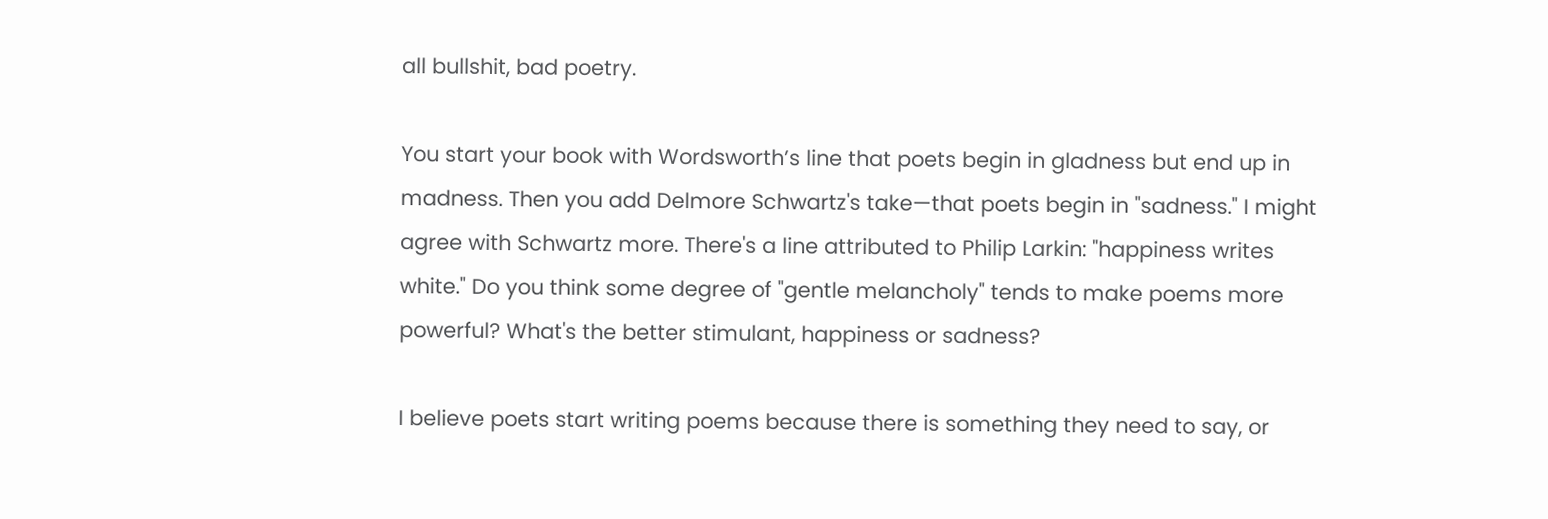all bullshit, bad poetry.

You start your book with Wordsworth’s line that poets begin in gladness but end up in madness. Then you add Delmore Schwartz's take—that poets begin in "sadness." I might agree with Schwartz more. There's a line attributed to Philip Larkin: "happiness writes white." Do you think some degree of "gentle melancholy" tends to make poems more powerful? What's the better stimulant, happiness or sadness?

I believe poets start writing poems because there is something they need to say, or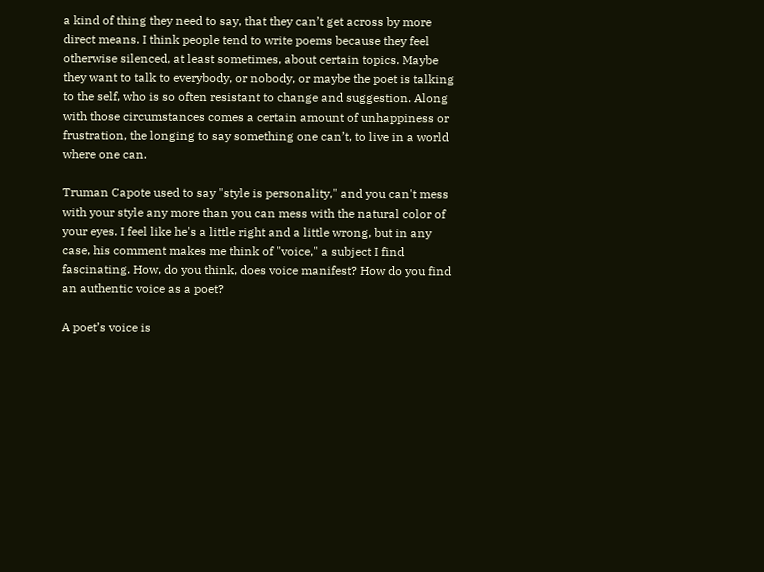a kind of thing they need to say, that they can’t get across by more direct means. I think people tend to write poems because they feel otherwise silenced, at least sometimes, about certain topics. Maybe they want to talk to everybody, or nobody, or maybe the poet is talking to the self, who is so often resistant to change and suggestion. Along with those circumstances comes a certain amount of unhappiness or frustration, the longing to say something one can’t, to live in a world where one can.

Truman Capote used to say "style is personality," and you can't mess with your style any more than you can mess with the natural color of your eyes. I feel like he's a little right and a little wrong, but in any case, his comment makes me think of "voice," a subject I find fascinating. How, do you think, does voice manifest? How do you find an authentic voice as a poet?

A poet’s voice is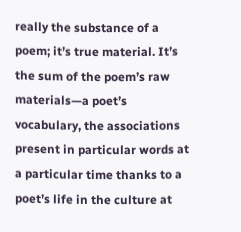really the substance of a poem; it’s true material. It’s the sum of the poem’s raw materials—a poet’s vocabulary, the associations present in particular words at a particular time thanks to a poet’s life in the culture at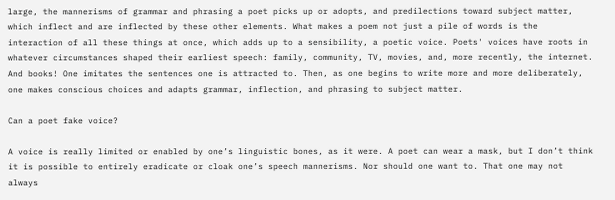large, the mannerisms of grammar and phrasing a poet picks up or adopts, and predilections toward subject matter, which inflect and are inflected by these other elements. What makes a poem not just a pile of words is the interaction of all these things at once, which adds up to a sensibility, a poetic voice. Poets' voices have roots in whatever circumstances shaped their earliest speech: family, community, TV, movies, and, more recently, the internet. And books! One imitates the sentences one is attracted to. Then, as one begins to write more and more deliberately, one makes conscious choices and adapts grammar, inflection, and phrasing to subject matter.

Can a poet fake voice?

A voice is really limited or enabled by one’s linguistic bones, as it were. A poet can wear a mask, but I don’t think it is possible to entirely eradicate or cloak one’s speech mannerisms. Nor should one want to. That one may not always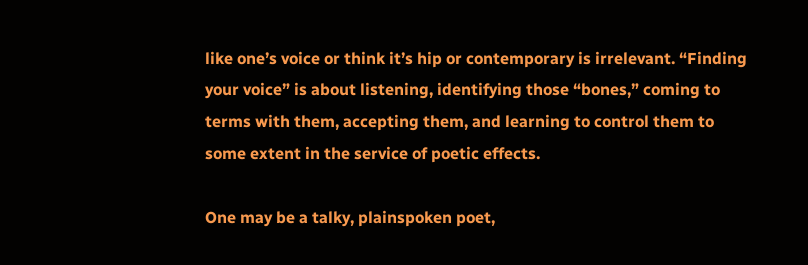like one’s voice or think it’s hip or contemporary is irrelevant. “Finding your voice” is about listening, identifying those “bones,” coming to terms with them, accepting them, and learning to control them to some extent in the service of poetic effects.

One may be a talky, plainspoken poet,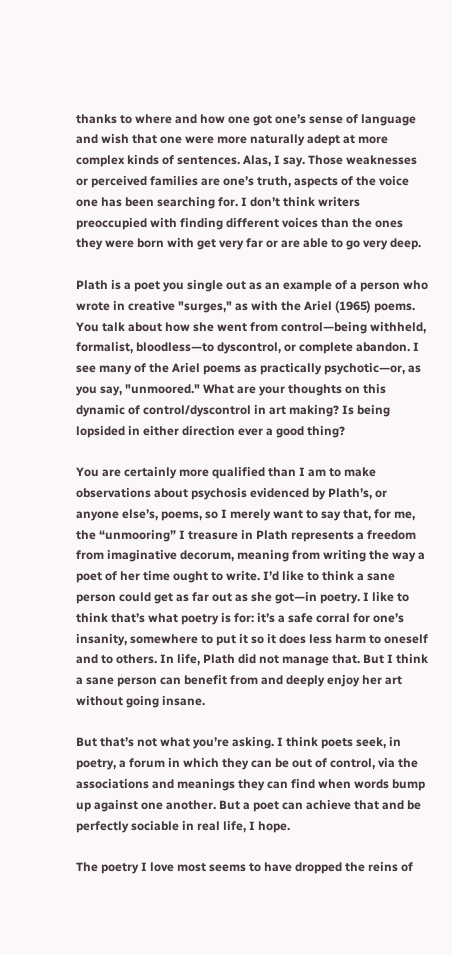thanks to where and how one got one’s sense of language and wish that one were more naturally adept at more complex kinds of sentences. Alas, I say. Those weaknesses or perceived families are one’s truth, aspects of the voice one has been searching for. I don’t think writers preoccupied with finding different voices than the ones they were born with get very far or are able to go very deep.

Plath is a poet you single out as an example of a person who wrote in creative "surges," as with the Ariel (1965) poems. You talk about how she went from control—being withheld, formalist, bloodless—to dyscontrol, or complete abandon. I see many of the Ariel poems as practically psychotic—or, as you say, "unmoored." What are your thoughts on this dynamic of control/dyscontrol in art making? Is being lopsided in either direction ever a good thing?

You are certainly more qualified than I am to make observations about psychosis evidenced by Plath’s, or anyone else’s, poems, so I merely want to say that, for me, the “unmooring” I treasure in Plath represents a freedom from imaginative decorum, meaning from writing the way a poet of her time ought to write. I’d like to think a sane person could get as far out as she got—in poetry. I like to think that’s what poetry is for: it’s a safe corral for one’s insanity, somewhere to put it so it does less harm to oneself and to others. In life, Plath did not manage that. But I think a sane person can benefit from and deeply enjoy her art without going insane.

But that’s not what you’re asking. I think poets seek, in poetry, a forum in which they can be out of control, via the associations and meanings they can find when words bump up against one another. But a poet can achieve that and be perfectly sociable in real life, I hope.

The poetry I love most seems to have dropped the reins of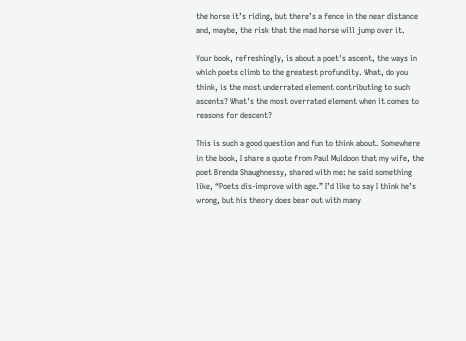the horse it’s riding, but there’s a fence in the near distance and, maybe, the risk that the mad horse will jump over it.

Your book, refreshingly, is about a poet's ascent, the ways in which poets climb to the greatest profundity. What, do you think, is the most underrated element contributing to such ascents? What's the most overrated element when it comes to reasons for descent?

This is such a good question and fun to think about. Somewhere in the book, I share a quote from Paul Muldoon that my wife, the poet Brenda Shaughnessy, shared with me: he said something like, “Poets dis-improve with age.” I’d like to say I think he’s wrong, but his theory does bear out with many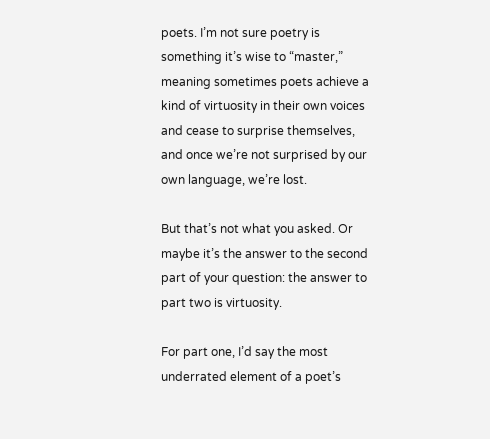poets. I’m not sure poetry is something it’s wise to “master,” meaning sometimes poets achieve a kind of virtuosity in their own voices and cease to surprise themselves, and once we’re not surprised by our own language, we’re lost.

But that’s not what you asked. Or maybe it’s the answer to the second part of your question: the answer to part two is virtuosity.

For part one, I’d say the most underrated element of a poet’s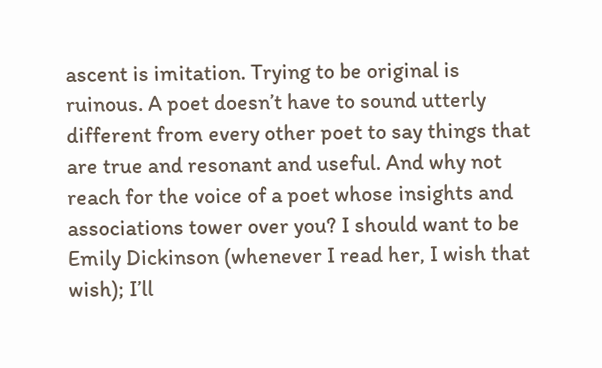ascent is imitation. Trying to be original is ruinous. A poet doesn’t have to sound utterly different from every other poet to say things that are true and resonant and useful. And why not reach for the voice of a poet whose insights and associations tower over you? I should want to be Emily Dickinson (whenever I read her, I wish that wish); I’ll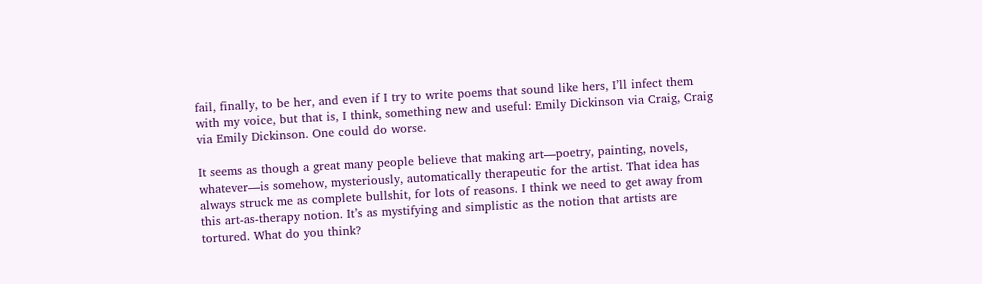fail, finally, to be her, and even if I try to write poems that sound like hers, I’ll infect them with my voice, but that is, I think, something new and useful: Emily Dickinson via Craig, Craig via Emily Dickinson. One could do worse.

It seems as though a great many people believe that making art—poetry, painting, novels, whatever—is somehow, mysteriously, automatically therapeutic for the artist. That idea has always struck me as complete bullshit, for lots of reasons. I think we need to get away from this art-as-therapy notion. It’s as mystifying and simplistic as the notion that artists are tortured. What do you think?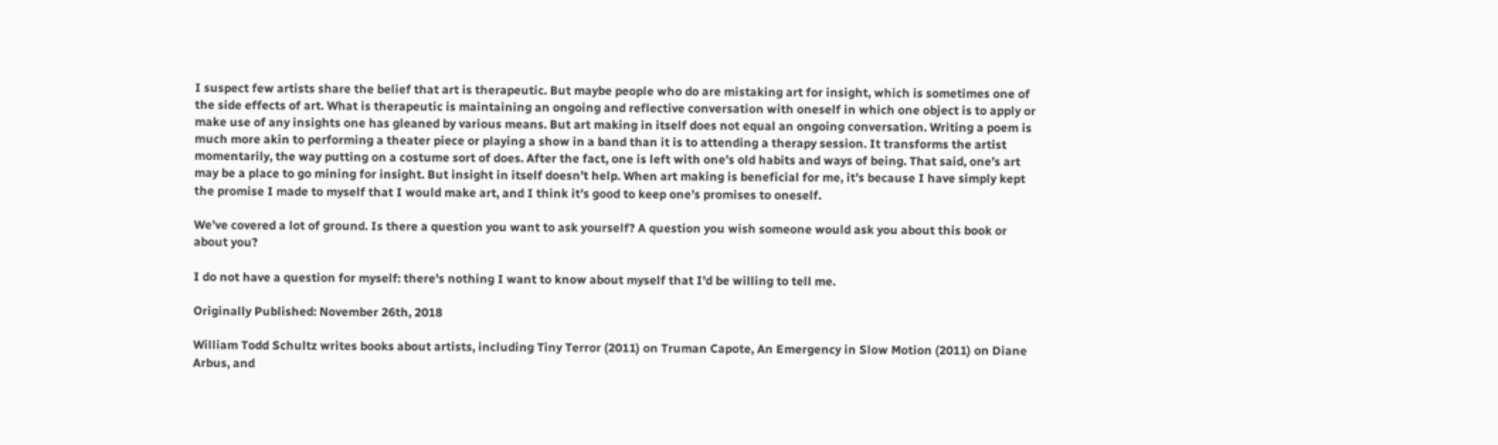I suspect few artists share the belief that art is therapeutic. But maybe people who do are mistaking art for insight, which is sometimes one of the side effects of art. What is therapeutic is maintaining an ongoing and reflective conversation with oneself in which one object is to apply or make use of any insights one has gleaned by various means. But art making in itself does not equal an ongoing conversation. Writing a poem is much more akin to performing a theater piece or playing a show in a band than it is to attending a therapy session. It transforms the artist momentarily, the way putting on a costume sort of does. After the fact, one is left with one’s old habits and ways of being. That said, one’s art may be a place to go mining for insight. But insight in itself doesn’t help. When art making is beneficial for me, it’s because I have simply kept the promise I made to myself that I would make art, and I think it’s good to keep one’s promises to oneself.

We’ve covered a lot of ground. Is there a question you want to ask yourself? A question you wish someone would ask you about this book or about you?

I do not have a question for myself: there's nothing I want to know about myself that I'd be willing to tell me.

Originally Published: November 26th, 2018

William Todd Schultz writes books about artists, including Tiny Terror (2011) on Truman Capote, An Emergency in Slow Motion (2011) on Diane Arbus, and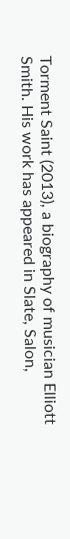Torment Saint (2013), a biography of musician Elliott Smith. His work has appeared in Slate, Salon,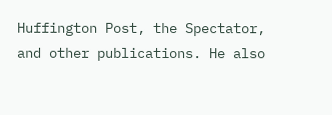Huffington Post, the Spectator, and other publications. He also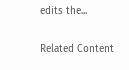edits the...

Related Content